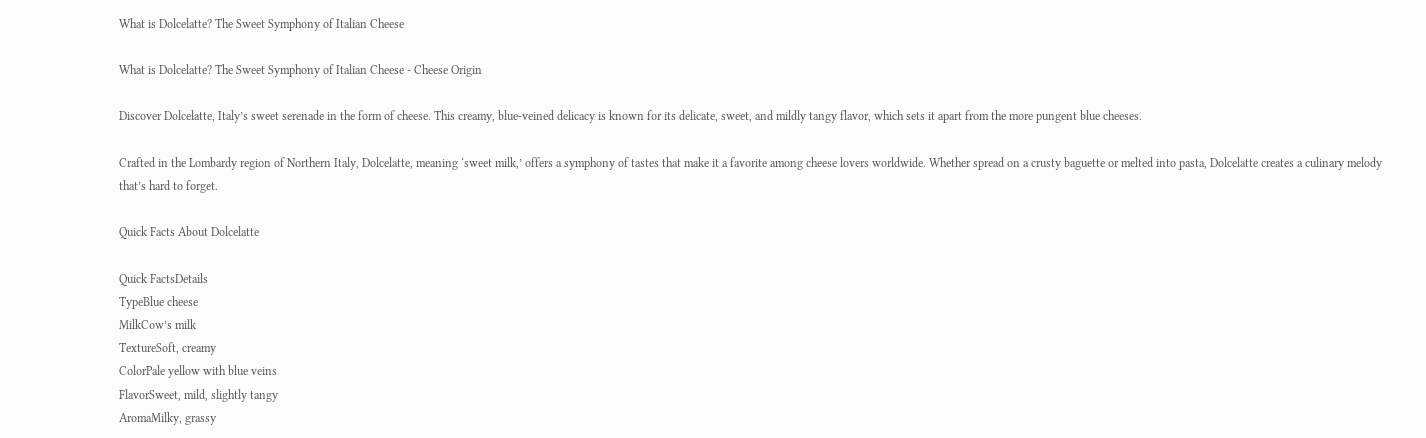What is Dolcelatte? The Sweet Symphony of Italian Cheese

What is Dolcelatte? The Sweet Symphony of Italian Cheese - Cheese Origin

Discover Dolcelatte, Italy’s sweet serenade in the form of cheese. This creamy, blue-veined delicacy is known for its delicate, sweet, and mildly tangy flavor, which sets it apart from the more pungent blue cheeses.

Crafted in the Lombardy region of Northern Italy, Dolcelatte, meaning ‘sweet milk,’ offers a symphony of tastes that make it a favorite among cheese lovers worldwide. Whether spread on a crusty baguette or melted into pasta, Dolcelatte creates a culinary melody that’s hard to forget.

Quick Facts About Dolcelatte

Quick FactsDetails
TypeBlue cheese
MilkCow’s milk
TextureSoft, creamy
ColorPale yellow with blue veins
FlavorSweet, mild, slightly tangy
AromaMilky, grassy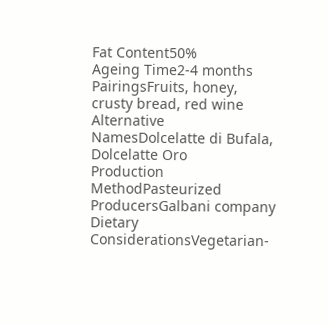Fat Content50%
Ageing Time2-4 months
PairingsFruits, honey, crusty bread, red wine
Alternative NamesDolcelatte di Bufala, Dolcelatte Oro
Production MethodPasteurized
ProducersGalbani company
Dietary ConsiderationsVegetarian-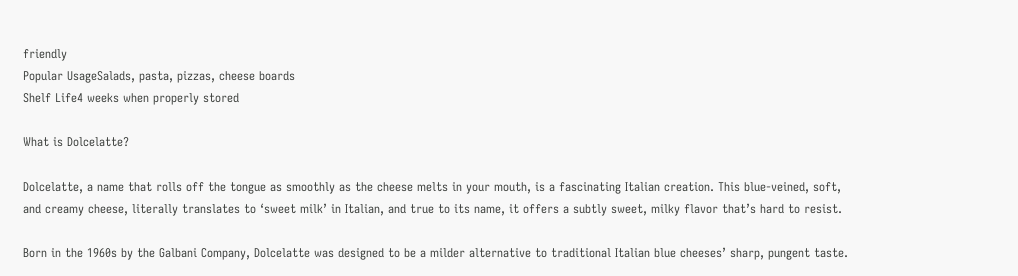friendly
Popular UsageSalads, pasta, pizzas, cheese boards
Shelf Life4 weeks when properly stored

What is Dolcelatte?

Dolcelatte, a name that rolls off the tongue as smoothly as the cheese melts in your mouth, is a fascinating Italian creation. This blue-veined, soft, and creamy cheese, literally translates to ‘sweet milk’ in Italian, and true to its name, it offers a subtly sweet, milky flavor that’s hard to resist.

Born in the 1960s by the Galbani Company, Dolcelatte was designed to be a milder alternative to traditional Italian blue cheeses’ sharp, pungent taste.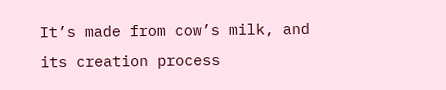It’s made from cow’s milk, and its creation process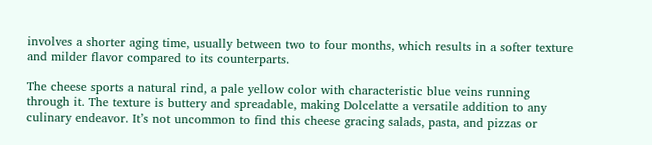involves a shorter aging time, usually between two to four months, which results in a softer texture and milder flavor compared to its counterparts.

The cheese sports a natural rind, a pale yellow color with characteristic blue veins running through it. The texture is buttery and spreadable, making Dolcelatte a versatile addition to any culinary endeavor. It’s not uncommon to find this cheese gracing salads, pasta, and pizzas or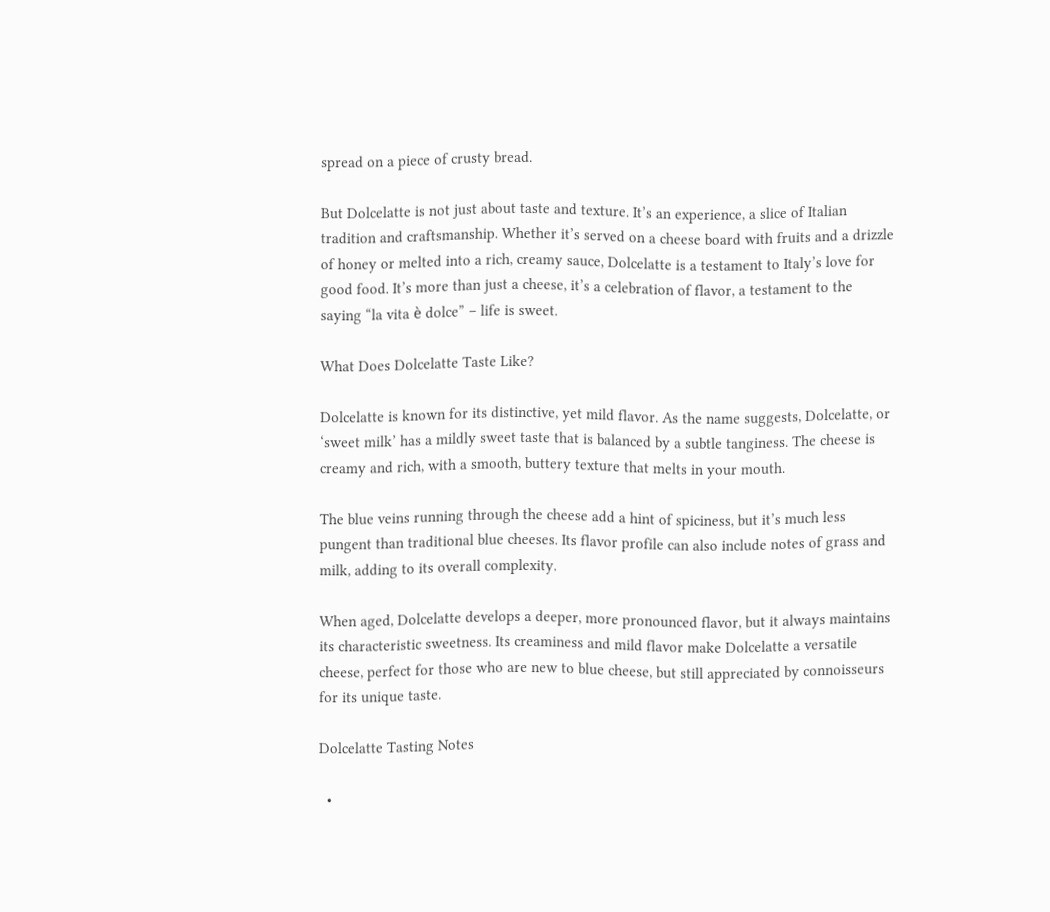spread on a piece of crusty bread.

But Dolcelatte is not just about taste and texture. It’s an experience, a slice of Italian tradition and craftsmanship. Whether it’s served on a cheese board with fruits and a drizzle of honey or melted into a rich, creamy sauce, Dolcelatte is a testament to Italy’s love for good food. It’s more than just a cheese, it’s a celebration of flavor, a testament to the saying “la vita è dolce” – life is sweet.

What Does Dolcelatte Taste Like?

Dolcelatte is known for its distinctive, yet mild flavor. As the name suggests, Dolcelatte, or ‘sweet milk’ has a mildly sweet taste that is balanced by a subtle tanginess. The cheese is creamy and rich, with a smooth, buttery texture that melts in your mouth.

The blue veins running through the cheese add a hint of spiciness, but it’s much less pungent than traditional blue cheeses. Its flavor profile can also include notes of grass and milk, adding to its overall complexity.

When aged, Dolcelatte develops a deeper, more pronounced flavor, but it always maintains its characteristic sweetness. Its creaminess and mild flavor make Dolcelatte a versatile cheese, perfect for those who are new to blue cheese, but still appreciated by connoisseurs for its unique taste.

Dolcelatte Tasting Notes

  •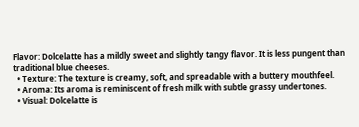Flavor: Dolcelatte has a mildly sweet and slightly tangy flavor. It is less pungent than traditional blue cheeses.
  • Texture: The texture is creamy, soft, and spreadable with a buttery mouthfeel.
  • Aroma: Its aroma is reminiscent of fresh milk with subtle grassy undertones.
  • Visual: Dolcelatte is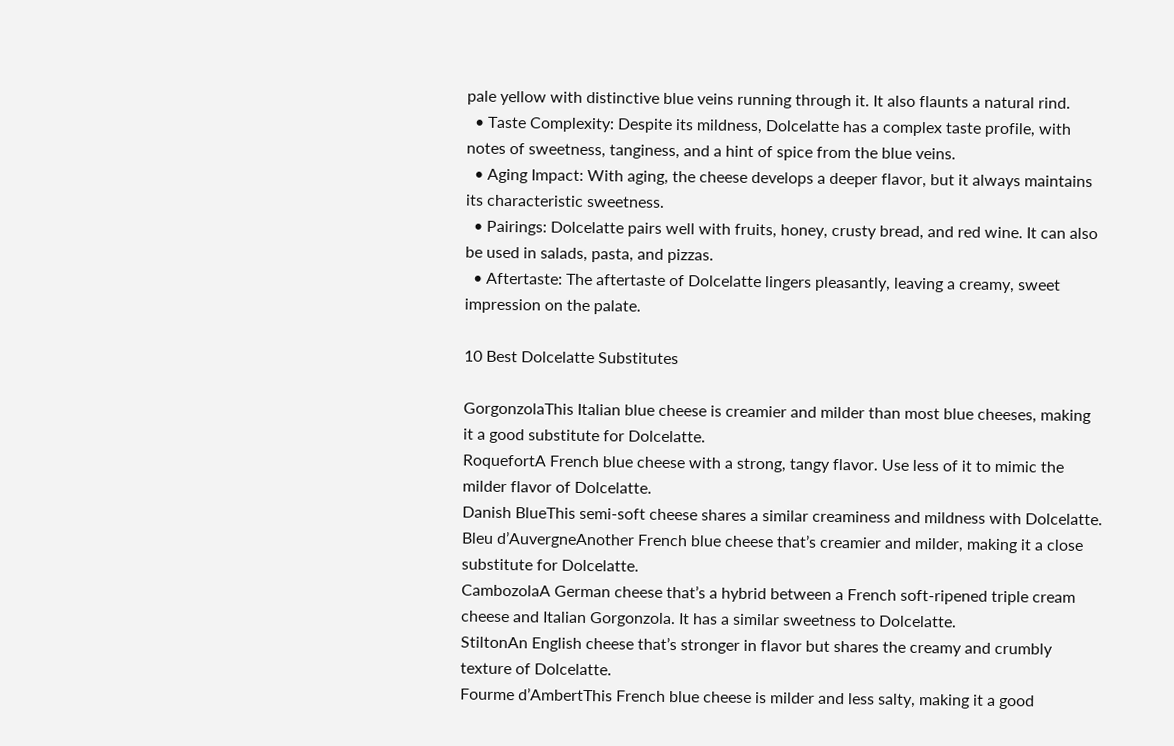pale yellow with distinctive blue veins running through it. It also flaunts a natural rind.
  • Taste Complexity: Despite its mildness, Dolcelatte has a complex taste profile, with notes of sweetness, tanginess, and a hint of spice from the blue veins.
  • Aging Impact: With aging, the cheese develops a deeper flavor, but it always maintains its characteristic sweetness.
  • Pairings: Dolcelatte pairs well with fruits, honey, crusty bread, and red wine. It can also be used in salads, pasta, and pizzas.
  • Aftertaste: The aftertaste of Dolcelatte lingers pleasantly, leaving a creamy, sweet impression on the palate.

10 Best Dolcelatte Substitutes

GorgonzolaThis Italian blue cheese is creamier and milder than most blue cheeses, making it a good substitute for Dolcelatte.
RoquefortA French blue cheese with a strong, tangy flavor. Use less of it to mimic the milder flavor of Dolcelatte.
Danish BlueThis semi-soft cheese shares a similar creaminess and mildness with Dolcelatte.
Bleu d’AuvergneAnother French blue cheese that’s creamier and milder, making it a close substitute for Dolcelatte.
CambozolaA German cheese that’s a hybrid between a French soft-ripened triple cream cheese and Italian Gorgonzola. It has a similar sweetness to Dolcelatte.
StiltonAn English cheese that’s stronger in flavor but shares the creamy and crumbly texture of Dolcelatte.
Fourme d’AmbertThis French blue cheese is milder and less salty, making it a good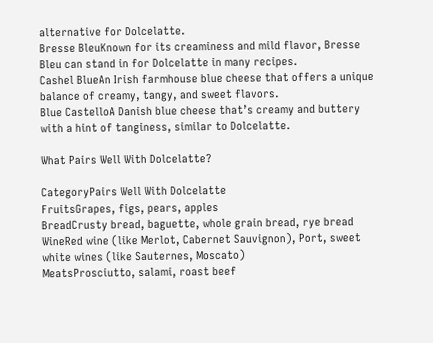alternative for Dolcelatte.
Bresse BleuKnown for its creaminess and mild flavor, Bresse Bleu can stand in for Dolcelatte in many recipes.
Cashel BlueAn Irish farmhouse blue cheese that offers a unique balance of creamy, tangy, and sweet flavors.
Blue CastelloA Danish blue cheese that’s creamy and buttery with a hint of tanginess, similar to Dolcelatte.

What Pairs Well With Dolcelatte?

CategoryPairs Well With Dolcelatte
FruitsGrapes, figs, pears, apples
BreadCrusty bread, baguette, whole grain bread, rye bread
WineRed wine (like Merlot, Cabernet Sauvignon), Port, sweet white wines (like Sauternes, Moscato)
MeatsProsciutto, salami, roast beef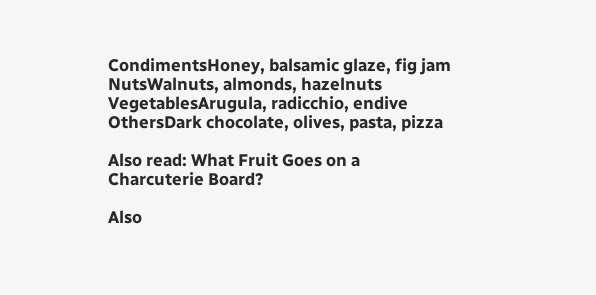CondimentsHoney, balsamic glaze, fig jam
NutsWalnuts, almonds, hazelnuts
VegetablesArugula, radicchio, endive
OthersDark chocolate, olives, pasta, pizza

Also read: What Fruit Goes on a Charcuterie Board?

Also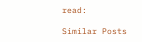read:

Similar Posts